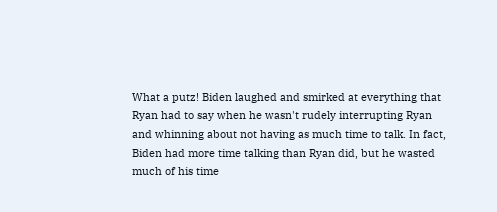What a putz! Biden laughed and smirked at everything that Ryan had to say when he wasn't rudely interrupting Ryan and whinning about not having as much time to talk. In fact, Biden had more time talking than Ryan did, but he wasted much of his time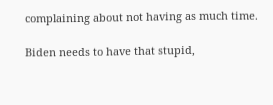complaining about not having as much time.

Biden needs to have that stupid,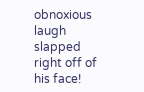obnoxious laugh slapped right off of his face!